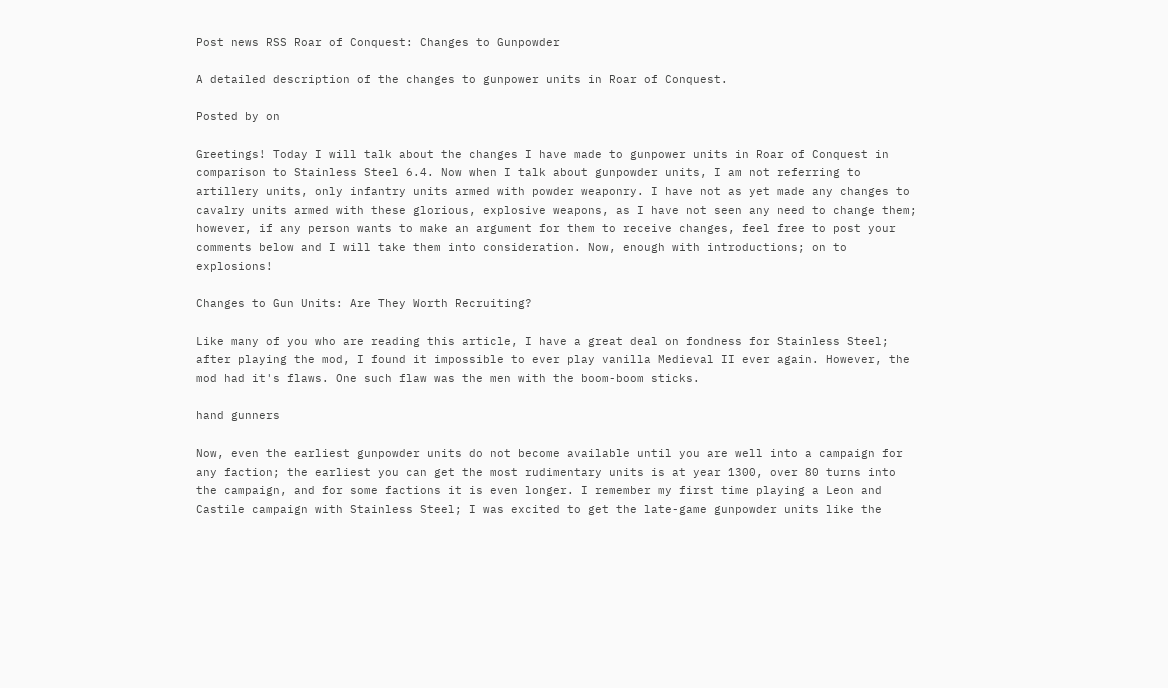Post news RSS Roar of Conquest: Changes to Gunpowder

A detailed description of the changes to gunpower units in Roar of Conquest.

Posted by on

Greetings! Today I will talk about the changes I have made to gunpower units in Roar of Conquest in comparison to Stainless Steel 6.4. Now when I talk about gunpowder units, I am not referring to artillery units, only infantry units armed with powder weaponry. I have not as yet made any changes to cavalry units armed with these glorious, explosive weapons, as I have not seen any need to change them; however, if any person wants to make an argument for them to receive changes, feel free to post your comments below and I will take them into consideration. Now, enough with introductions; on to explosions!

Changes to Gun Units: Are They Worth Recruiting?

Like many of you who are reading this article, I have a great deal on fondness for Stainless Steel; after playing the mod, I found it impossible to ever play vanilla Medieval II ever again. However, the mod had it's flaws. One such flaw was the men with the boom-boom sticks.

hand gunners

Now, even the earliest gunpowder units do not become available until you are well into a campaign for any faction; the earliest you can get the most rudimentary units is at year 1300, over 80 turns into the campaign, and for some factions it is even longer. I remember my first time playing a Leon and Castile campaign with Stainless Steel; I was excited to get the late-game gunpowder units like the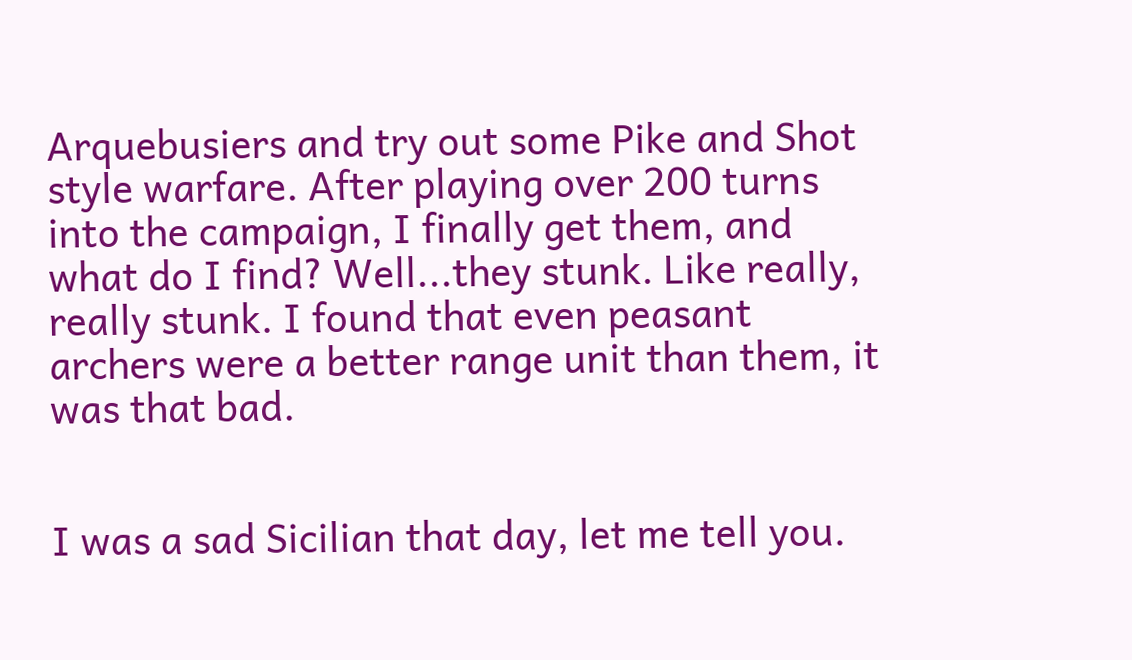Arquebusiers and try out some Pike and Shot style warfare. After playing over 200 turns into the campaign, I finally get them, and what do I find? Well...they stunk. Like really, really stunk. I found that even peasant archers were a better range unit than them, it was that bad.


I was a sad Sicilian that day, let me tell you.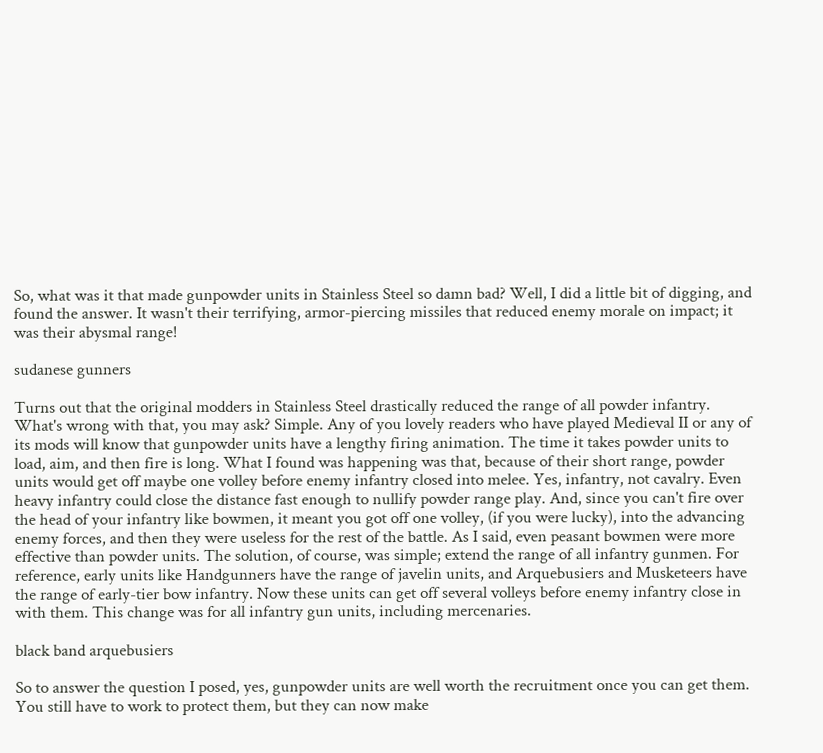So, what was it that made gunpowder units in Stainless Steel so damn bad? Well, I did a little bit of digging, and found the answer. It wasn't their terrifying, armor-piercing missiles that reduced enemy morale on impact; it was their abysmal range!

sudanese gunners

Turns out that the original modders in Stainless Steel drastically reduced the range of all powder infantry. What's wrong with that, you may ask? Simple. Any of you lovely readers who have played Medieval II or any of its mods will know that gunpowder units have a lengthy firing animation. The time it takes powder units to load, aim, and then fire is long. What I found was happening was that, because of their short range, powder units would get off maybe one volley before enemy infantry closed into melee. Yes, infantry, not cavalry. Even heavy infantry could close the distance fast enough to nullify powder range play. And, since you can't fire over the head of your infantry like bowmen, it meant you got off one volley, (if you were lucky), into the advancing enemy forces, and then they were useless for the rest of the battle. As I said, even peasant bowmen were more effective than powder units. The solution, of course, was simple; extend the range of all infantry gunmen. For reference, early units like Handgunners have the range of javelin units, and Arquebusiers and Musketeers have the range of early-tier bow infantry. Now these units can get off several volleys before enemy infantry close in with them. This change was for all infantry gun units, including mercenaries.

black band arquebusiers

So to answer the question I posed, yes, gunpowder units are well worth the recruitment once you can get them. You still have to work to protect them, but they can now make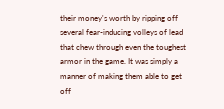their money's worth by ripping off several fear-inducing volleys of lead that chew through even the toughest armor in the game. It was simply a manner of making them able to get off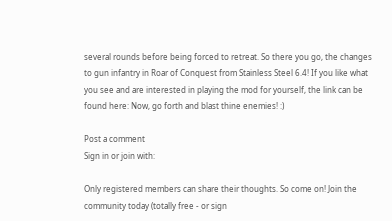several rounds before being forced to retreat. So there you go, the changes to gun infantry in Roar of Conquest from Stainless Steel 6.4! If you like what you see and are interested in playing the mod for yourself, the link can be found here: Now, go forth and blast thine enemies! :)

Post a comment
Sign in or join with:

Only registered members can share their thoughts. So come on! Join the community today (totally free - or sign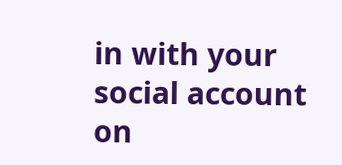in with your social account on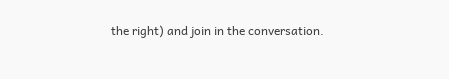the right) and join in the conversation.